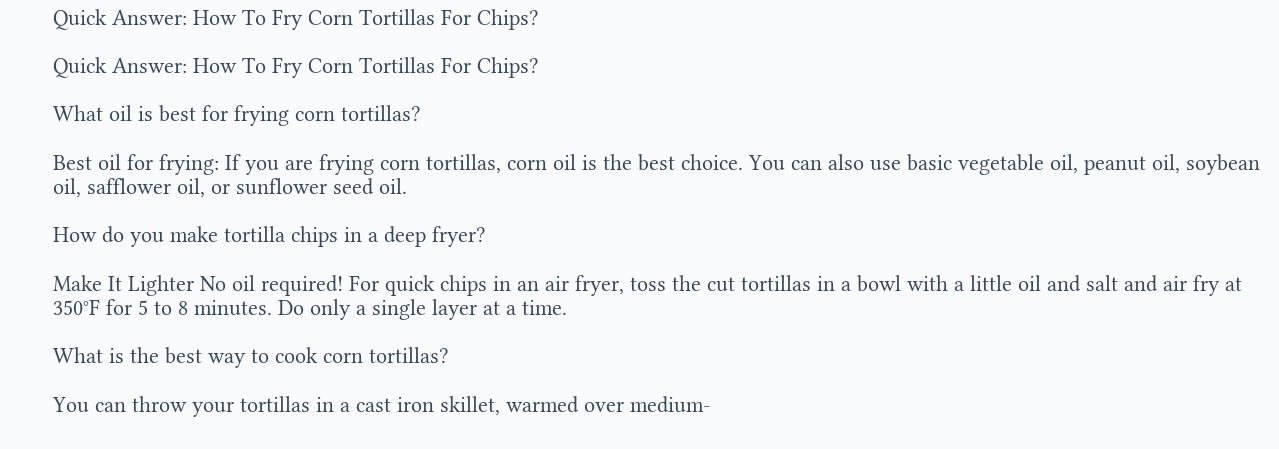Quick Answer: How To Fry Corn Tortillas For Chips?

Quick Answer: How To Fry Corn Tortillas For Chips?

What oil is best for frying corn tortillas?

Best oil for frying: If you are frying corn tortillas, corn oil is the best choice. You can also use basic vegetable oil, peanut oil, soybean oil, safflower oil, or sunflower seed oil.

How do you make tortilla chips in a deep fryer?

Make It Lighter No oil required! For quick chips in an air fryer, toss the cut tortillas in a bowl with a little oil and salt and air fry at 350°F for 5 to 8 minutes. Do only a single layer at a time.

What is the best way to cook corn tortillas?

You can throw your tortillas in a cast iron skillet, warmed over medium-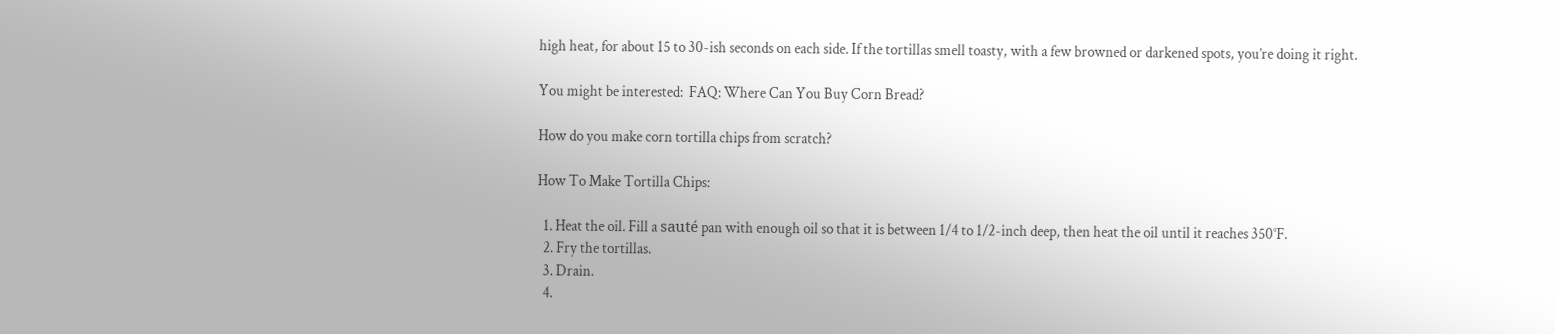high heat, for about 15 to 30-ish seconds on each side. If the tortillas smell toasty, with a few browned or darkened spots, you’re doing it right.

You might be interested:  FAQ: Where Can You Buy Corn Bread?

How do you make corn tortilla chips from scratch?

How To Make Tortilla Chips:

  1. Heat the oil. Fill a sauté pan with enough oil so that it is between 1/4 to 1/2-inch deep, then heat the oil until it reaches 350°F.
  2. Fry the tortillas.
  3. Drain.
  4.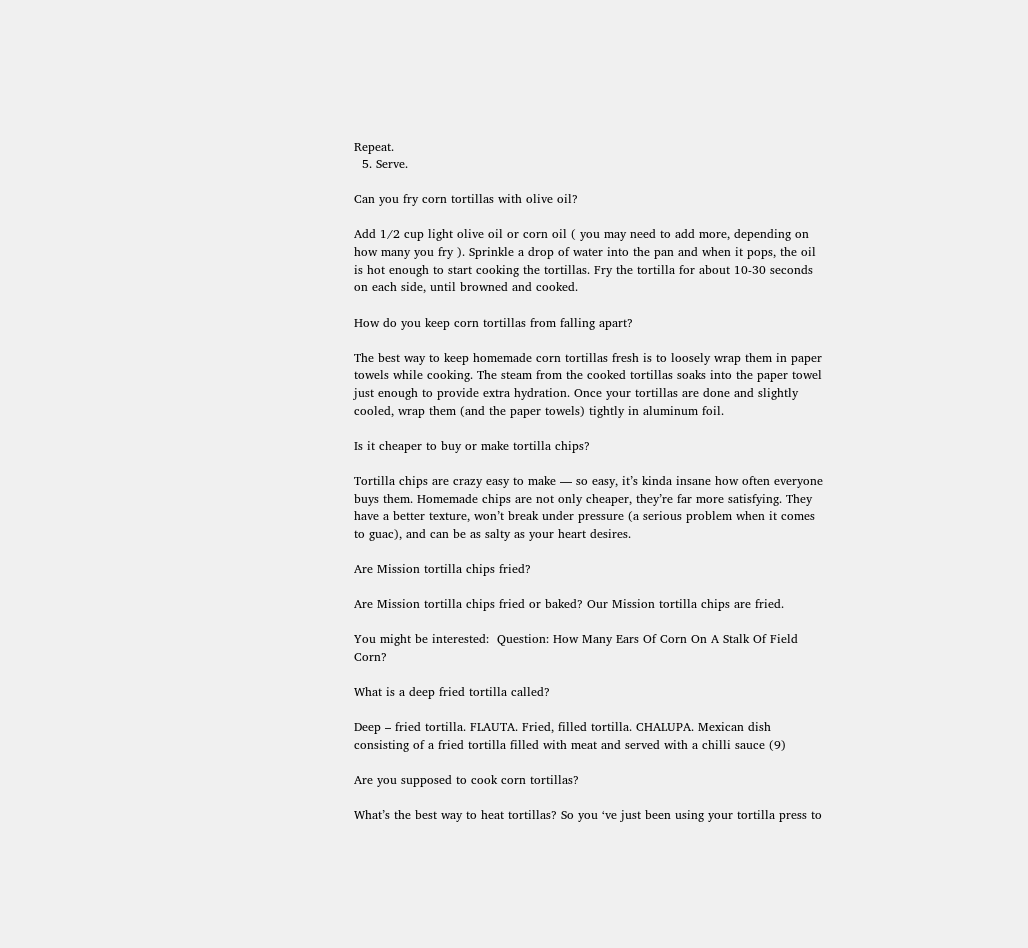Repeat.
  5. Serve.

Can you fry corn tortillas with olive oil?

Add 1/2 cup light olive oil or corn oil ( you may need to add more, depending on how many you fry ). Sprinkle a drop of water into the pan and when it pops, the oil is hot enough to start cooking the tortillas. Fry the tortilla for about 10-30 seconds on each side, until browned and cooked.

How do you keep corn tortillas from falling apart?

The best way to keep homemade corn tortillas fresh is to loosely wrap them in paper towels while cooking. The steam from the cooked tortillas soaks into the paper towel just enough to provide extra hydration. Once your tortillas are done and slightly cooled, wrap them (and the paper towels) tightly in aluminum foil.

Is it cheaper to buy or make tortilla chips?

Tortilla chips are crazy easy to make — so easy, it’s kinda insane how often everyone buys them. Homemade chips are not only cheaper, they’re far more satisfying. They have a better texture, won’t break under pressure (a serious problem when it comes to guac), and can be as salty as your heart desires.

Are Mission tortilla chips fried?

Are Mission tortilla chips fried or baked? Our Mission tortilla chips are fried.

You might be interested:  Question: How Many Ears Of Corn On A Stalk Of Field Corn?

What is a deep fried tortilla called?

Deep – fried tortilla. FLAUTA. Fried, filled tortilla. CHALUPA. Mexican dish consisting of a fried tortilla filled with meat and served with a chilli sauce (9)

Are you supposed to cook corn tortillas?

What’s the best way to heat tortillas? So you ‘ve just been using your tortilla press to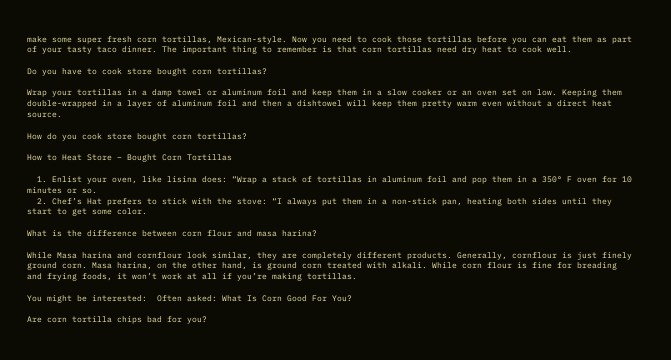make some super fresh corn tortillas, Mexican-style. Now you need to cook those tortillas before you can eat them as part of your tasty taco dinner. The important thing to remember is that corn tortillas need dry heat to cook well.

Do you have to cook store bought corn tortillas?

Wrap your tortillas in a damp towel or aluminum foil and keep them in a slow cooker or an oven set on low. Keeping them double-wrapped in a layer of aluminum foil and then a dishtowel will keep them pretty warm even without a direct heat source.

How do you cook store bought corn tortillas?

How to Heat Store – Bought Corn Tortillas

  1. Enlist your oven, like lisina does: “Wrap a stack of tortillas in aluminum foil and pop them in a 350° F oven for 10 minutes or so.
  2. Chef’s Hat prefers to stick with the stove: “I always put them in a non-stick pan, heating both sides until they start to get some color.

What is the difference between corn flour and masa harina?

While Masa harina and cornflour look similar, they are completely different products. Generally, cornflour is just finely ground corn. Masa harina, on the other hand, is ground corn treated with alkali. While corn flour is fine for breading and frying foods, it won’t work at all if you’re making tortillas.

You might be interested:  Often asked: What Is Corn Good For You?

Are corn tortilla chips bad for you?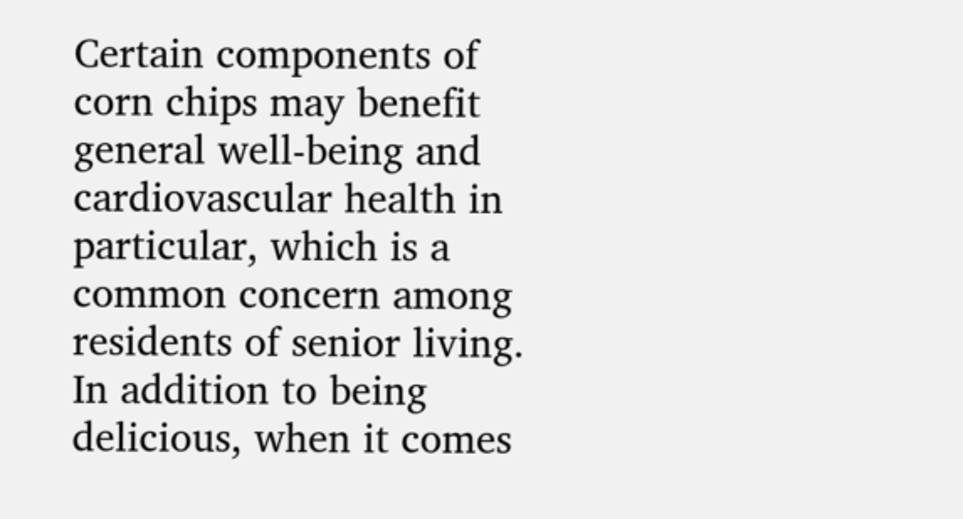Certain components of corn chips may benefit general well-being and cardiovascular health in particular, which is a common concern among residents of senior living. In addition to being delicious, when it comes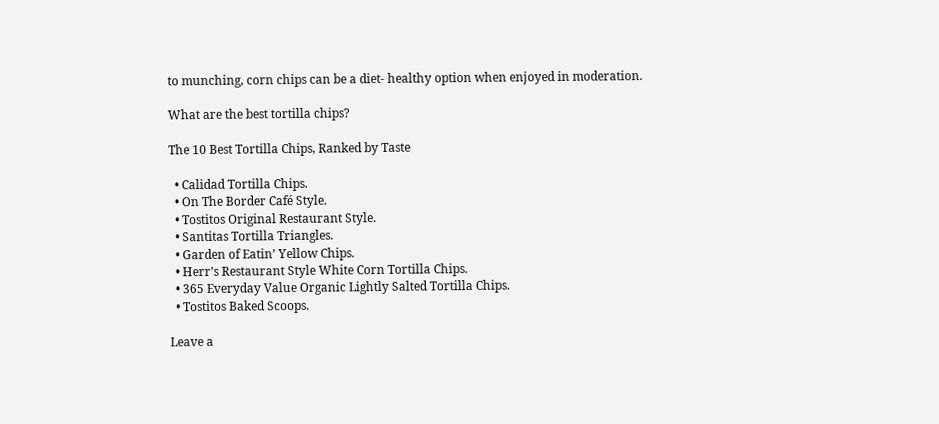to munching, corn chips can be a diet- healthy option when enjoyed in moderation.

What are the best tortilla chips?

The 10 Best Tortilla Chips, Ranked by Taste

  • Calidad Tortilla Chips.
  • On The Border Café Style.
  • Tostitos Original Restaurant Style.
  • Santitas Tortilla Triangles.
  • Garden of Eatin’ Yellow Chips.
  • Herr’s Restaurant Style White Corn Tortilla Chips.
  • 365 Everyday Value Organic Lightly Salted Tortilla Chips.
  • Tostitos Baked Scoops.

Leave a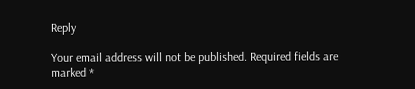Reply

Your email address will not be published. Required fields are marked *